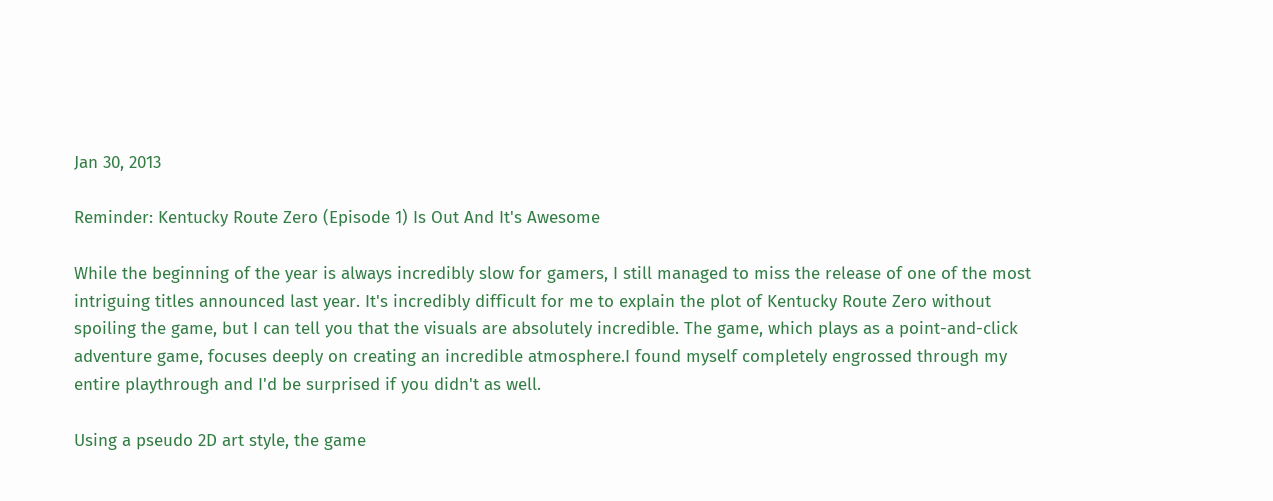Jan 30, 2013

Reminder: Kentucky Route Zero (Episode 1) Is Out And It's Awesome

While the beginning of the year is always incredibly slow for gamers, I still managed to miss the release of one of the most intriguing titles announced last year. It's incredibly difficult for me to explain the plot of Kentucky Route Zero without spoiling the game, but I can tell you that the visuals are absolutely incredible. The game, which plays as a point-and-click adventure game, focuses deeply on creating an incredible atmosphere.I found myself completely engrossed through my entire playthrough and I'd be surprised if you didn't as well.

Using a pseudo 2D art style, the game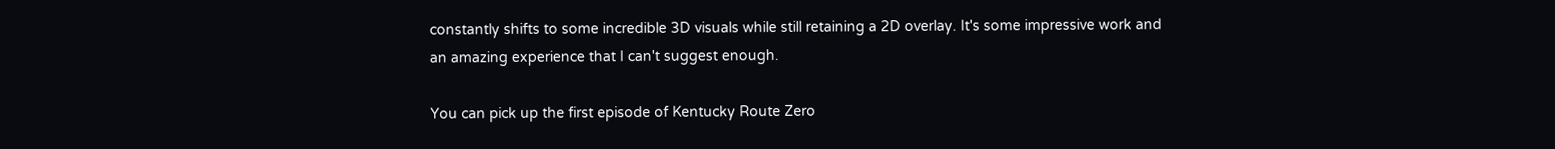constantly shifts to some incredible 3D visuals while still retaining a 2D overlay. It's some impressive work and an amazing experience that I can't suggest enough.

You can pick up the first episode of Kentucky Route Zero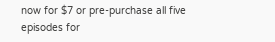now for $7 or pre-purchase all five episodes for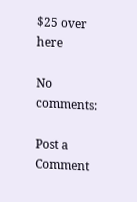$25 over here

No comments:

Post a Comment